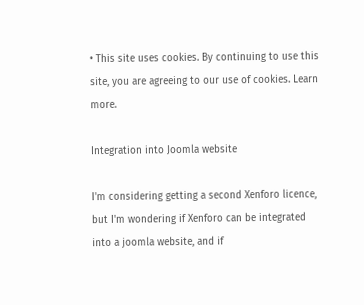• This site uses cookies. By continuing to use this site, you are agreeing to our use of cookies. Learn more.

Integration into Joomla website

I'm considering getting a second Xenforo licence, but I'm wondering if Xenforo can be integrated into a joomla website, and if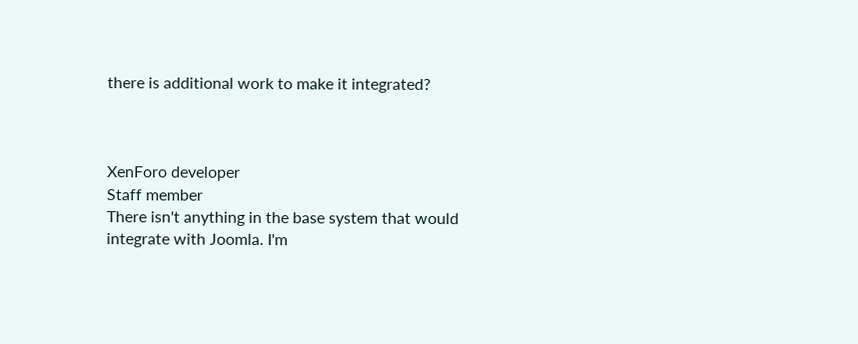there is additional work to make it integrated?



XenForo developer
Staff member
There isn't anything in the base system that would integrate with Joomla. I'm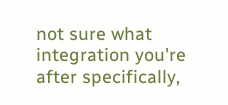not sure what integration you're after specifically,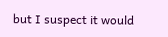but I suspect it would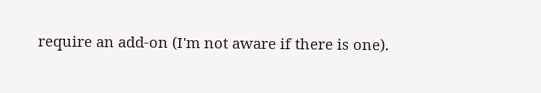require an add-on (I'm not aware if there is one).